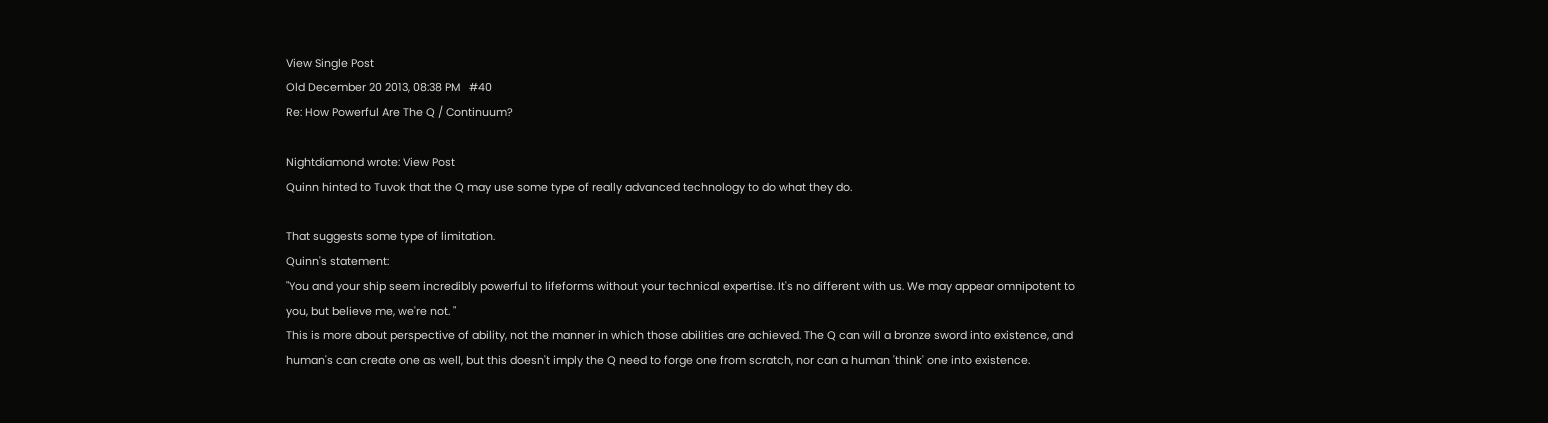View Single Post
Old December 20 2013, 08:38 PM   #40
Re: How Powerful Are The Q / Continuum?

Nightdiamond wrote: View Post
Quinn hinted to Tuvok that the Q may use some type of really advanced technology to do what they do.

That suggests some type of limitation.
Quinn's statement:
"You and your ship seem incredibly powerful to lifeforms without your technical expertise. It's no different with us. We may appear omnipotent to you, but believe me, we're not. "
This is more about perspective of ability, not the manner in which those abilities are achieved. The Q can will a bronze sword into existence, and human's can create one as well, but this doesn't imply the Q need to forge one from scratch, nor can a human 'think' one into existence.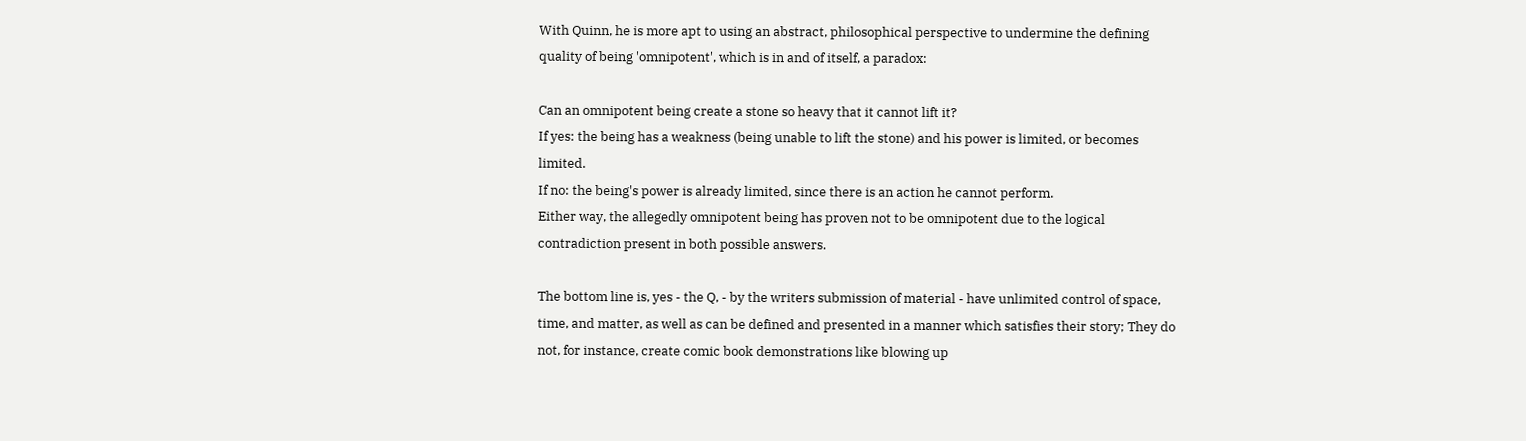With Quinn, he is more apt to using an abstract, philosophical perspective to undermine the defining quality of being 'omnipotent', which is in and of itself, a paradox:

Can an omnipotent being create a stone so heavy that it cannot lift it?
If yes: the being has a weakness (being unable to lift the stone) and his power is limited, or becomes limited.
If no: the being's power is already limited, since there is an action he cannot perform.
Either way, the allegedly omnipotent being has proven not to be omnipotent due to the logical contradiction present in both possible answers.

The bottom line is, yes - the Q, - by the writers submission of material - have unlimited control of space, time, and matter, as well as can be defined and presented in a manner which satisfies their story; They do not, for instance, create comic book demonstrations like blowing up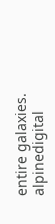entire galaxies.
alpinedigital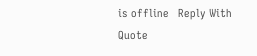is offline   Reply With Quote